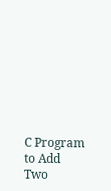C Program to Add Two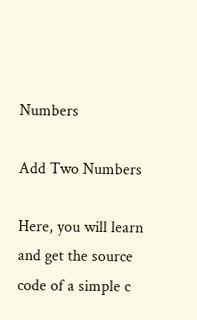Numbers

Add Two Numbers

Here, you will learn and get the source code of a simple c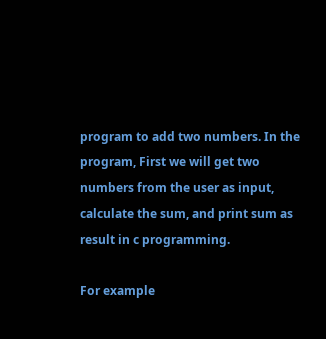program to add two numbers. In the program, First we will get two numbers from the user as input, calculate the sum, and print sum as result in c programming.

For example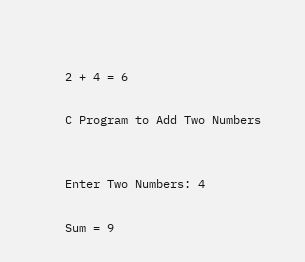2 + 4 = 6

C Program to Add Two Numbers


Enter Two Numbers: 4

Sum = 9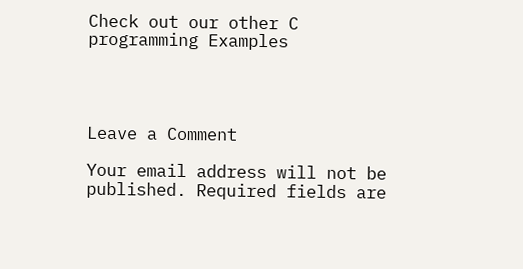Check out our other C programming Examples




Leave a Comment

Your email address will not be published. Required fields are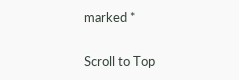marked *

Scroll to Top